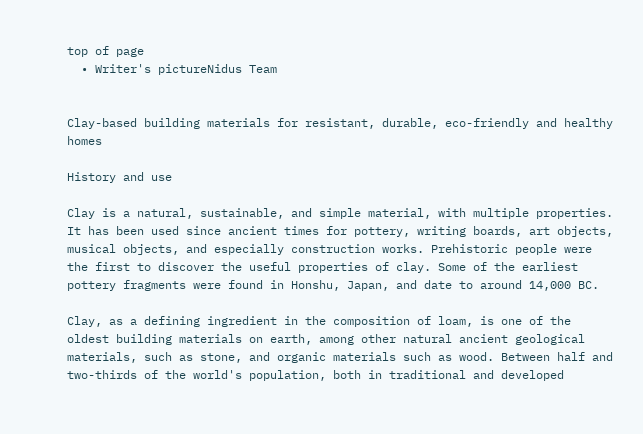top of page
  • Writer's pictureNidus Team


Clay-based building materials for resistant, durable, eco-friendly and healthy homes

History and use

Clay is a natural, sustainable, and simple material, with multiple properties. It has been used since ancient times for pottery, writing boards, art objects, musical objects, and especially construction works. Prehistoric people were the first to discover the useful properties of clay. Some of the earliest pottery fragments were found in Honshu, Japan, and date to around 14,000 BC.

Clay, as a defining ingredient in the composition of loam, is one of the oldest building materials on earth, among other natural ancient geological materials, such as stone, and organic materials such as wood. Between half and two-thirds of the world's population, both in traditional and developed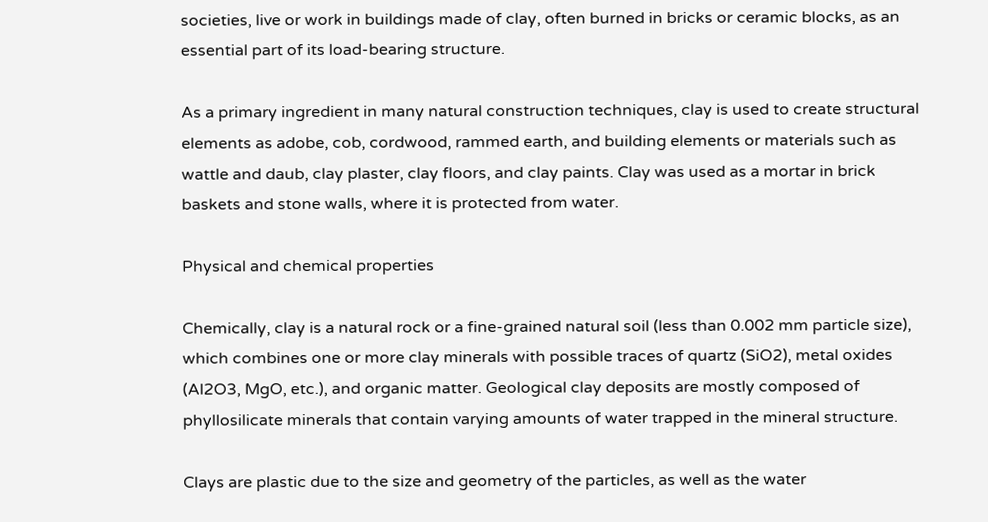societies, live or work in buildings made of clay, often burned in bricks or ceramic blocks, as an essential part of its load-bearing structure.

As a primary ingredient in many natural construction techniques, clay is used to create structural elements as adobe, cob, cordwood, rammed earth, and building elements or materials such as wattle and daub, clay plaster, clay floors, and clay paints. Clay was used as a mortar in brick baskets and stone walls, where it is protected from water.

Physical and chemical properties

Chemically, clay is a natural rock or a fine-grained natural soil (less than 0.002 mm particle size), which combines one or more clay minerals with possible traces of quartz (SiO2), metal oxides (Al2O3, MgO, etc.), and organic matter. Geological clay deposits are mostly composed of phyllosilicate minerals that contain varying amounts of water trapped in the mineral structure.

Clays are plastic due to the size and geometry of the particles, as well as the water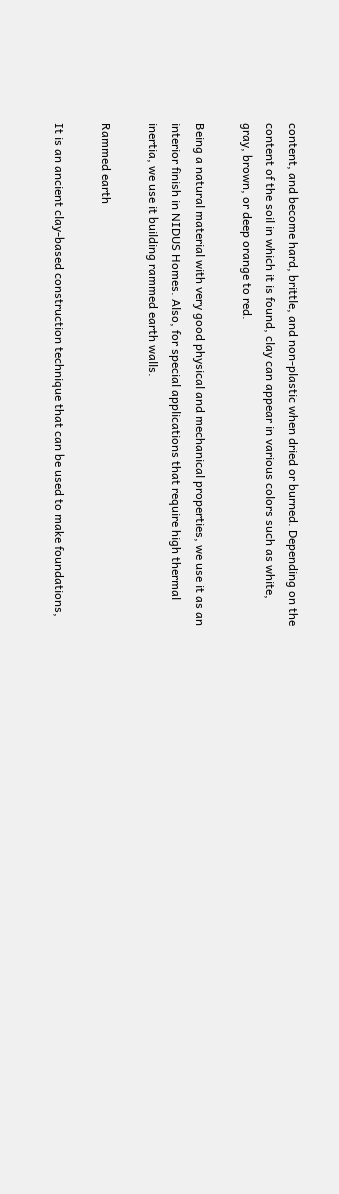content, and become hard, brittle, and non-plastic when dried or burned. Depending on the content of the soil in which it is found, clay can appear in various colors such as white, gray, brown, or deep orange to red.

Being a natural material with very good physical and mechanical properties, we use it as an interior finish in NIDUS Homes. Also, for special applications that require high thermal inertia, we use it building rammed earth walls.

Rammed earth

It is an ancient clay-based construction technique that can be used to make foundations,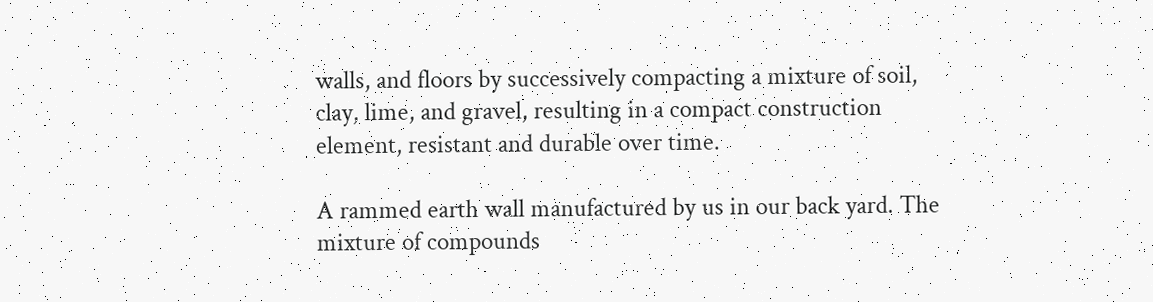walls, and floors by successively compacting a mixture of soil, clay, lime, and gravel, resulting in a compact construction element, resistant and durable over time.

A rammed earth wall manufactured by us in our back yard. The mixture of compounds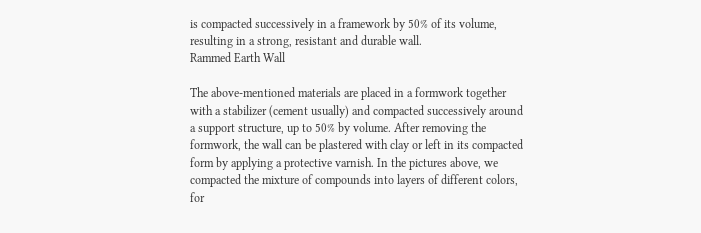is compacted successively in a framework by 50% of its volume, resulting in a strong, resistant and durable wall.
Rammed Earth Wall

The above-mentioned materials are placed in a formwork together with a stabilizer (cement usually) and compacted successively around a support structure, up to 50% by volume. After removing the formwork, the wall can be plastered with clay or left in its compacted form by applying a protective varnish. In the pictures above, we compacted the mixture of compounds into layers of different colors, for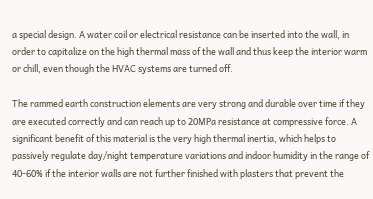a special design. A water coil or electrical resistance can be inserted into the wall, in order to capitalize on the high thermal mass of the wall and thus keep the interior warm or chill, even though the HVAC systems are turned off.

The rammed earth construction elements are very strong and durable over time if they are executed correctly and can reach up to 20MPa resistance at compressive force. A significant benefit of this material is the very high thermal inertia, which helps to passively regulate day/night temperature variations and indoor humidity in the range of 40-60% if the interior walls are not further finished with plasters that prevent the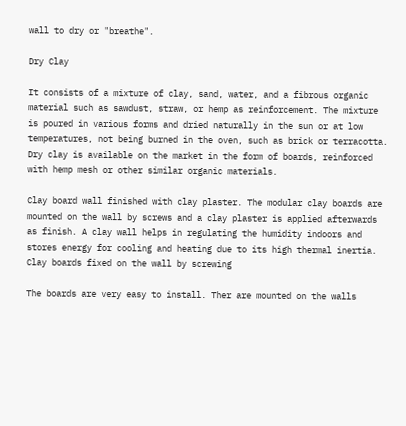wall to dry or "breathe".

Dry Clay

It consists of a mixture of clay, sand, water, and a fibrous organic material such as sawdust, straw, or hemp as reinforcement. The mixture is poured in various forms and dried naturally in the sun or at low temperatures, not being burned in the oven, such as brick or terracotta. Dry clay is available on the market in the form of boards, reinforced with hemp mesh or other similar organic materials.

Clay board wall finished with clay plaster. The modular clay boards are mounted on the wall by screws and a clay plaster is applied afterwards as finish. A clay wall helps in regulating the humidity indoors and stores energy for cooling and heating due to its high thermal inertia.
Clay boards fixed on the wall by screwing

The boards are very easy to install. Ther are mounted on the walls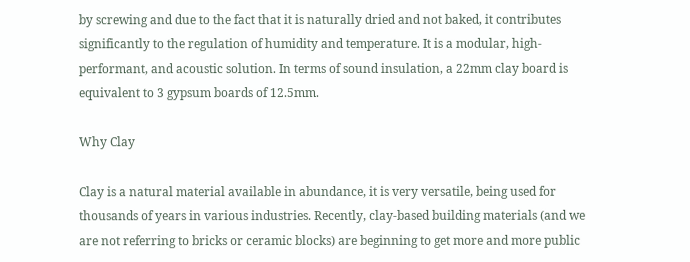by screwing and due to the fact that it is naturally dried and not baked, it contributes significantly to the regulation of humidity and temperature. It is a modular, high-performant, and acoustic solution. In terms of sound insulation, a 22mm clay board is equivalent to 3 gypsum boards of 12.5mm.

Why Clay

Clay is a natural material available in abundance, it is very versatile, being used for thousands of years in various industries. Recently, clay-based building materials (and we are not referring to bricks or ceramic blocks) are beginning to get more and more public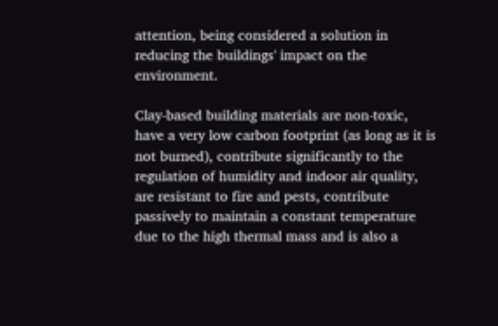attention, being considered a solution in reducing the buildings' impact on the environment.

Clay-based building materials are non-toxic, have a very low carbon footprint (as long as it is not burned), contribute significantly to the regulation of humidity and indoor air quality, are resistant to fire and pests, contribute passively to maintain a constant temperature due to the high thermal mass and is also a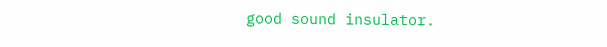good sound insulator.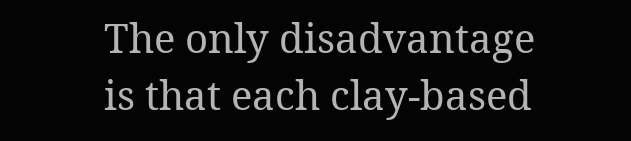The only disadvantage is that each clay-based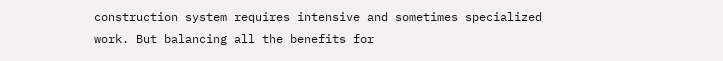construction system requires intensive and sometimes specialized work. But balancing all the benefits for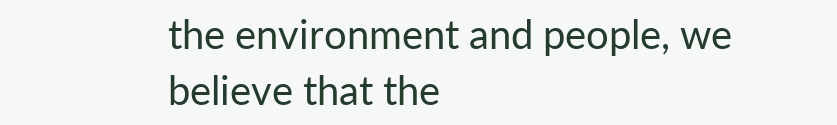the environment and people, we believe that the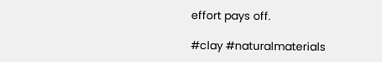effort pays off.

#clay #naturalmaterials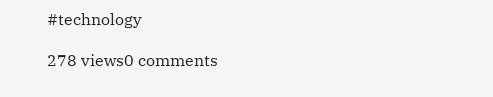#technology

278 views0 comments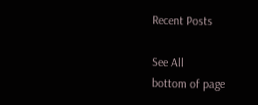Recent Posts

See All
bottom of page